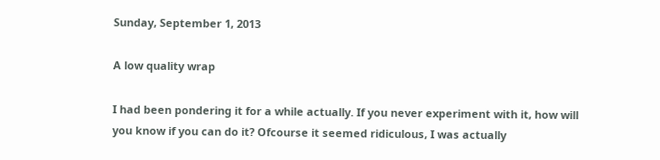Sunday, September 1, 2013

A low quality wrap

I had been pondering it for a while actually. If you never experiment with it, how will you know if you can do it? Ofcourse it seemed ridiculous, I was actually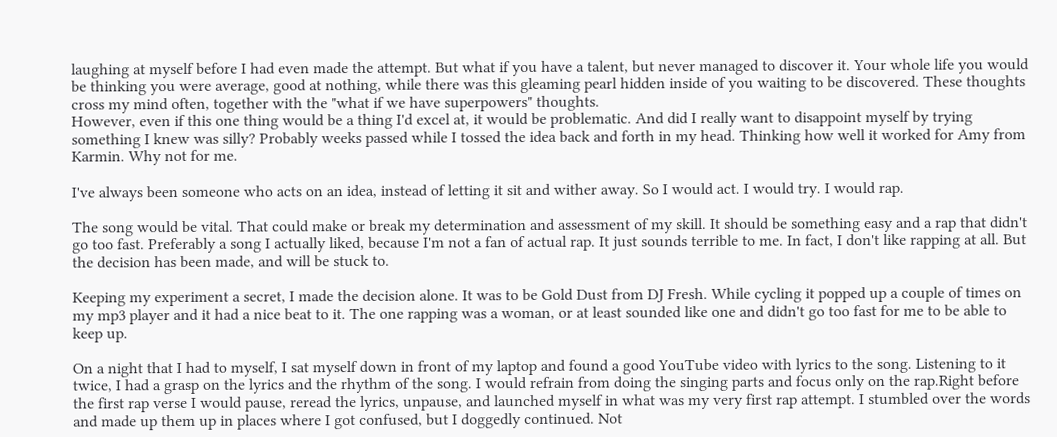laughing at myself before I had even made the attempt. But what if you have a talent, but never managed to discover it. Your whole life you would be thinking you were average, good at nothing, while there was this gleaming pearl hidden inside of you waiting to be discovered. These thoughts cross my mind often, together with the "what if we have superpowers" thoughts.
However, even if this one thing would be a thing I'd excel at, it would be problematic. And did I really want to disappoint myself by trying something I knew was silly? Probably weeks passed while I tossed the idea back and forth in my head. Thinking how well it worked for Amy from Karmin. Why not for me.

I've always been someone who acts on an idea, instead of letting it sit and wither away. So I would act. I would try. I would rap.

The song would be vital. That could make or break my determination and assessment of my skill. It should be something easy and a rap that didn't go too fast. Preferably a song I actually liked, because I'm not a fan of actual rap. It just sounds terrible to me. In fact, I don't like rapping at all. But the decision has been made, and will be stuck to.

Keeping my experiment a secret, I made the decision alone. It was to be Gold Dust from DJ Fresh. While cycling it popped up a couple of times on my mp3 player and it had a nice beat to it. The one rapping was a woman, or at least sounded like one and didn't go too fast for me to be able to keep up.

On a night that I had to myself, I sat myself down in front of my laptop and found a good YouTube video with lyrics to the song. Listening to it twice, I had a grasp on the lyrics and the rhythm of the song. I would refrain from doing the singing parts and focus only on the rap.Right before the first rap verse I would pause, reread the lyrics, unpause, and launched myself in what was my very first rap attempt. I stumbled over the words and made up them up in places where I got confused, but I doggedly continued. Not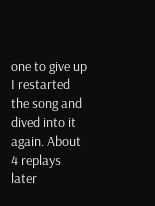one to give up I restarted the song and dived into it again. About 4 replays later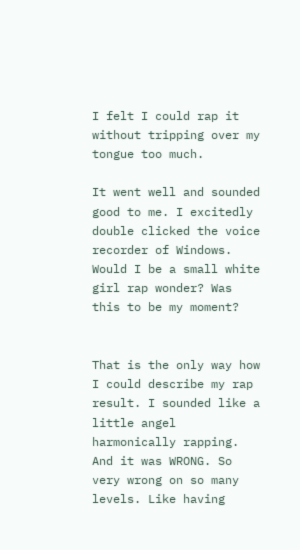I felt I could rap it without tripping over my tongue too much.

It went well and sounded good to me. I excitedly double clicked the voice recorder of Windows. Would I be a small white girl rap wonder? Was this to be my moment?


That is the only way how I could describe my rap result. I sounded like a little angel harmonically rapping. And it was WRONG. So very wrong on so many levels. Like having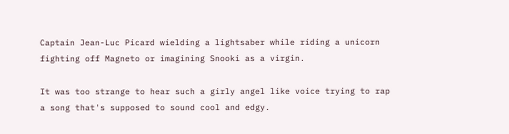Captain Jean-Luc Picard wielding a lightsaber while riding a unicorn fighting off Magneto or imagining Snooki as a virgin.

It was too strange to hear such a girly angel like voice trying to rap a song that's supposed to sound cool and edgy.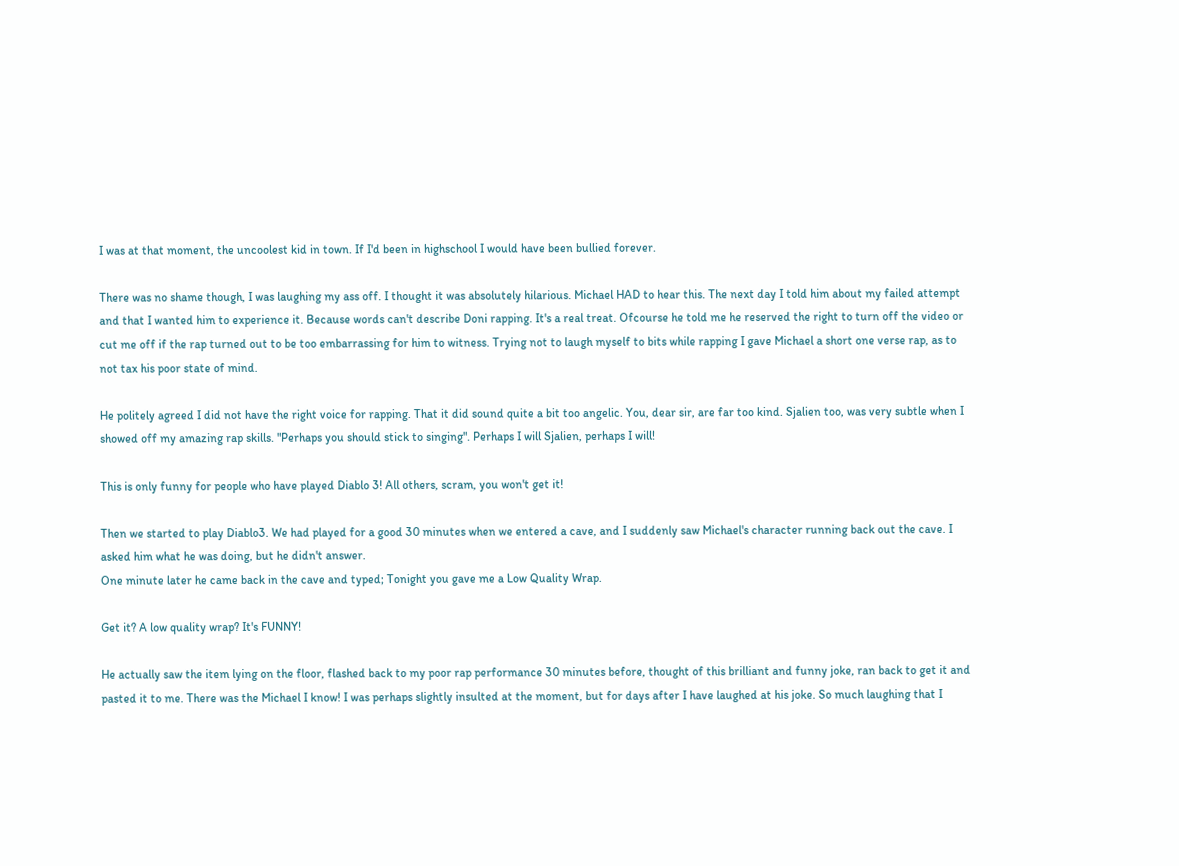I was at that moment, the uncoolest kid in town. If I'd been in highschool I would have been bullied forever.

There was no shame though, I was laughing my ass off. I thought it was absolutely hilarious. Michael HAD to hear this. The next day I told him about my failed attempt and that I wanted him to experience it. Because words can't describe Doni rapping. It's a real treat. Ofcourse he told me he reserved the right to turn off the video or cut me off if the rap turned out to be too embarrassing for him to witness. Trying not to laugh myself to bits while rapping I gave Michael a short one verse rap, as to not tax his poor state of mind.

He politely agreed I did not have the right voice for rapping. That it did sound quite a bit too angelic. You, dear sir, are far too kind. Sjalien too, was very subtle when I showed off my amazing rap skills. "Perhaps you should stick to singing". Perhaps I will Sjalien, perhaps I will!

This is only funny for people who have played Diablo 3! All others, scram, you won't get it!

Then we started to play Diablo3. We had played for a good 30 minutes when we entered a cave, and I suddenly saw Michael's character running back out the cave. I asked him what he was doing, but he didn't answer.
One minute later he came back in the cave and typed; Tonight you gave me a Low Quality Wrap.

Get it? A low quality wrap? It's FUNNY!

He actually saw the item lying on the floor, flashed back to my poor rap performance 30 minutes before, thought of this brilliant and funny joke, ran back to get it and pasted it to me. There was the Michael I know! I was perhaps slightly insulted at the moment, but for days after I have laughed at his joke. So much laughing that I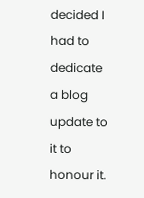decided I had to dedicate a blog update to it to honour it.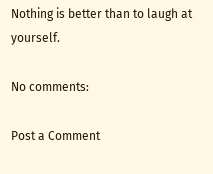Nothing is better than to laugh at yourself.

No comments:

Post a Comment